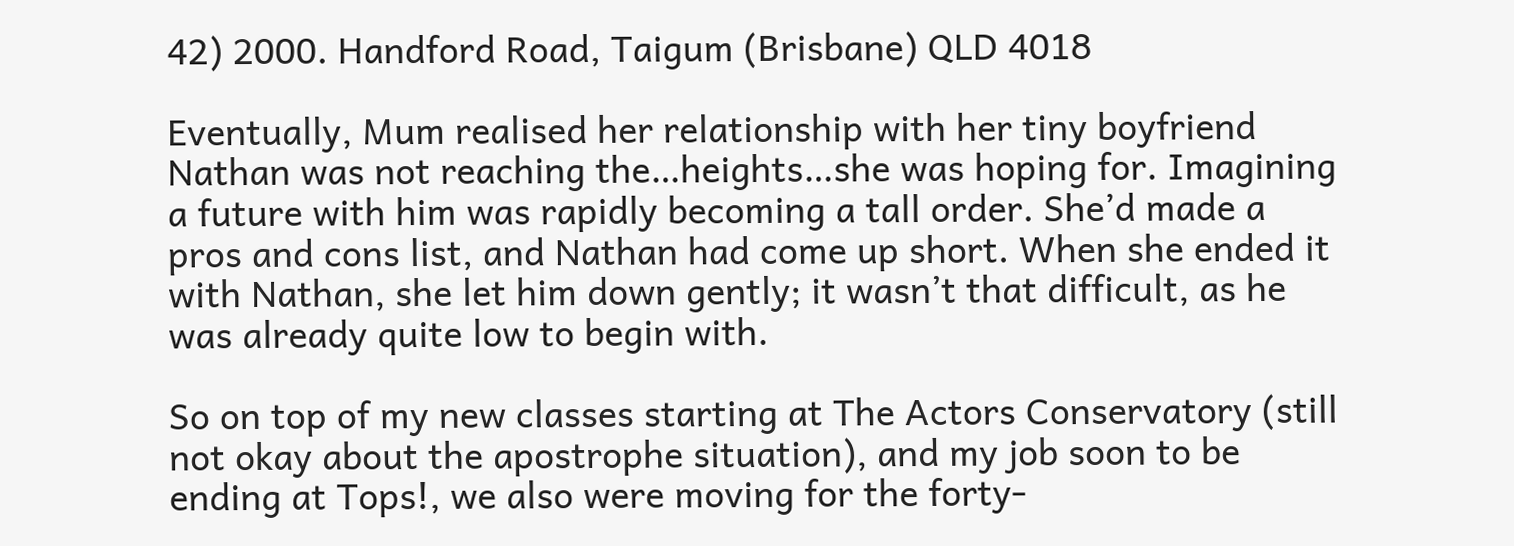42) 2000. Handford Road, Taigum (Brisbane) QLD 4018

Eventually, Mum realised her relationship with her tiny boyfriend Nathan was not reaching the…heights…she was hoping for. Imagining a future with him was rapidly becoming a tall order. She’d made a pros and cons list, and Nathan had come up short. When she ended it with Nathan, she let him down gently; it wasn’t that difficult, as he was already quite low to begin with.

So on top of my new classes starting at The Actors Conservatory (still not okay about the apostrophe situation), and my job soon to be ending at Tops!, we also were moving for the forty-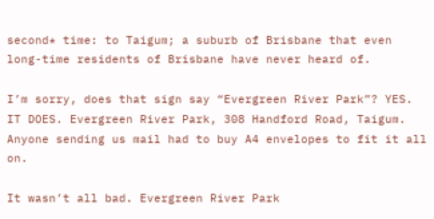second* time: to Taigum; a suburb of Brisbane that even long-time residents of Brisbane have never heard of.

I’m sorry, does that sign say “Evergreen River Park”? YES. IT DOES. Evergreen River Park, 308 Handford Road, Taigum. Anyone sending us mail had to buy A4 envelopes to fit it all on.

It wasn’t all bad. Evergreen River Park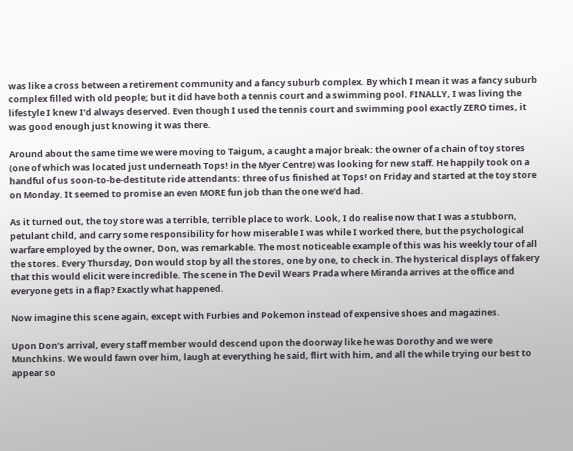was like a cross between a retirement community and a fancy suburb complex. By which I mean it was a fancy suburb complex filled with old people; but it did have both a tennis court and a swimming pool. FINALLY, I was living the lifestyle I knew I’d always deserved. Even though I used the tennis court and swimming pool exactly ZERO times, it was good enough just knowing it was there.

Around about the same time we were moving to Taigum, a caught a major break: the owner of a chain of toy stores (one of which was located just underneath Tops! in the Myer Centre) was looking for new staff. He happily took on a handful of us soon-to-be-destitute ride attendants: three of us finished at Tops! on Friday and started at the toy store on Monday. It seemed to promise an even MORE fun job than the one we’d had.

As it turned out, the toy store was a terrible, terrible place to work. Look, I do realise now that I was a stubborn, petulant child, and carry some responsibility for how miserable I was while I worked there, but the psychological warfare employed by the owner, Don, was remarkable. The most noticeable example of this was his weekly tour of all the stores. Every Thursday, Don would stop by all the stores, one by one, to check in. The hysterical displays of fakery that this would elicit were incredible. The scene in The Devil Wears Prada where Miranda arrives at the office and everyone gets in a flap? Exactly what happened.

Now imagine this scene again, except with Furbies and Pokemon instead of expensive shoes and magazines.

Upon Don’s arrival, every staff member would descend upon the doorway like he was Dorothy and we were Munchkins. We would fawn over him, laugh at everything he said, flirt with him, and all the while trying our best to appear so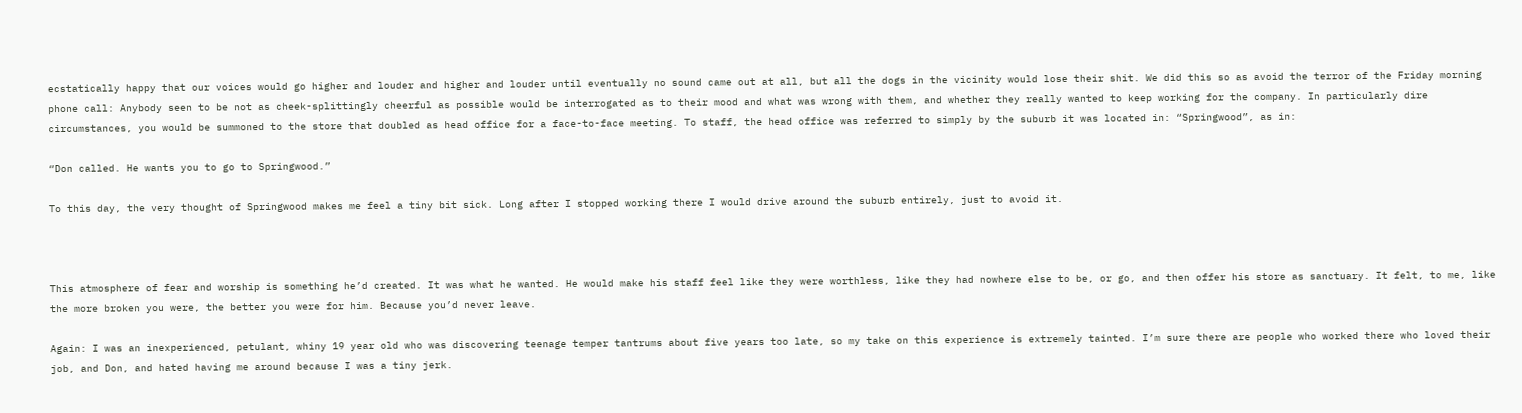ecstatically happy that our voices would go higher and louder and higher and louder until eventually no sound came out at all, but all the dogs in the vicinity would lose their shit. We did this so as avoid the terror of the Friday morning phone call: Anybody seen to be not as cheek-splittingly cheerful as possible would be interrogated as to their mood and what was wrong with them, and whether they really wanted to keep working for the company. In particularly dire circumstances, you would be summoned to the store that doubled as head office for a face-to-face meeting. To staff, the head office was referred to simply by the suburb it was located in: “Springwood”, as in:

“Don called. He wants you to go to Springwood.”

To this day, the very thought of Springwood makes me feel a tiny bit sick. Long after I stopped working there I would drive around the suburb entirely, just to avoid it.



This atmosphere of fear and worship is something he’d created. It was what he wanted. He would make his staff feel like they were worthless, like they had nowhere else to be, or go, and then offer his store as sanctuary. It felt, to me, like the more broken you were, the better you were for him. Because you’d never leave.

Again: I was an inexperienced, petulant, whiny 19 year old who was discovering teenage temper tantrums about five years too late, so my take on this experience is extremely tainted. I’m sure there are people who worked there who loved their job, and Don, and hated having me around because I was a tiny jerk.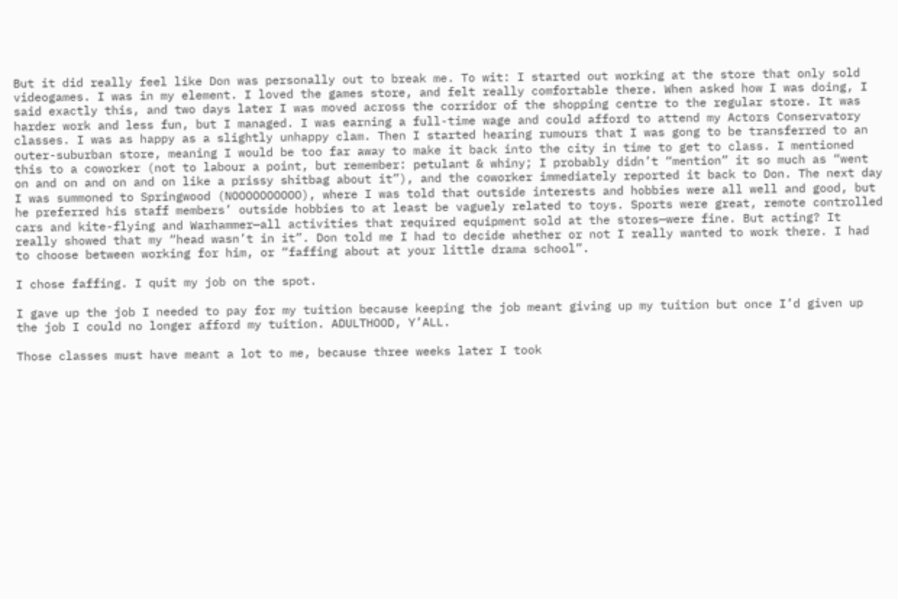But it did really feel like Don was personally out to break me. To wit: I started out working at the store that only sold videogames. I was in my element. I loved the games store, and felt really comfortable there. When asked how I was doing, I said exactly this, and two days later I was moved across the corridor of the shopping centre to the regular store. It was harder work and less fun, but I managed. I was earning a full-time wage and could afford to attend my Actors Conservatory classes. I was as happy as a slightly unhappy clam. Then I started hearing rumours that I was gong to be transferred to an outer-suburban store, meaning I would be too far away to make it back into the city in time to get to class. I mentioned this to a coworker (not to labour a point, but remember: petulant & whiny; I probably didn’t “mention” it so much as “went on and on and on and on like a prissy shitbag about it”), and the coworker immediately reported it back to Don. The next day I was summoned to Springwood (NOOOOOOOOOO), where I was told that outside interests and hobbies were all well and good, but he preferred his staff members’ outside hobbies to at least be vaguely related to toys. Sports were great, remote controlled cars and kite-flying and Warhammer—all activities that required equipment sold at the stores—were fine. But acting? It really showed that my “head wasn’t in it”. Don told me I had to decide whether or not I really wanted to work there. I had to choose between working for him, or “faffing about at your little drama school”.

I chose faffing. I quit my job on the spot.

I gave up the job I needed to pay for my tuition because keeping the job meant giving up my tuition but once I’d given up the job I could no longer afford my tuition. ADULTHOOD, Y’ALL.

Those classes must have meant a lot to me, because three weeks later I took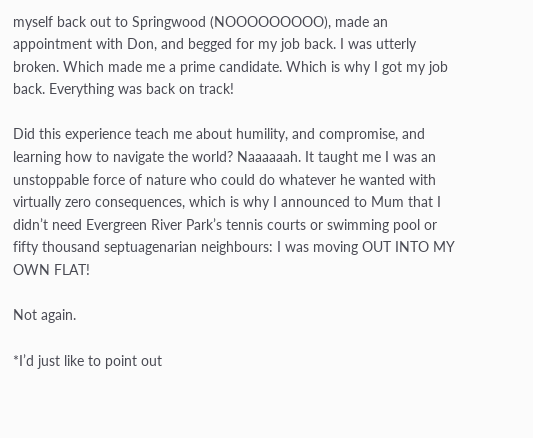myself back out to Springwood (NOOOOOOOOO), made an appointment with Don, and begged for my job back. I was utterly broken. Which made me a prime candidate. Which is why I got my job back. Everything was back on track!

Did this experience teach me about humility, and compromise, and learning how to navigate the world? Naaaaaah. It taught me I was an unstoppable force of nature who could do whatever he wanted with virtually zero consequences, which is why I announced to Mum that I didn’t need Evergreen River Park’s tennis courts or swimming pool or fifty thousand septuagenarian neighbours: I was moving OUT INTO MY OWN FLAT!

Not again.

*I’d just like to point out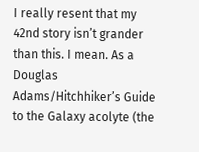I really resent that my 42nd story isn’t grander than this. I mean. As a Douglas Adams/Hitchhiker’s Guide to the Galaxy acolyte (the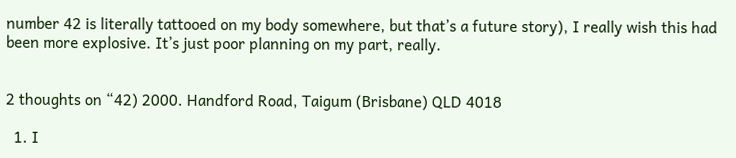number 42 is literally tattooed on my body somewhere, but that’s a future story), I really wish this had been more explosive. It’s just poor planning on my part, really.


2 thoughts on “42) 2000. Handford Road, Taigum (Brisbane) QLD 4018

  1. I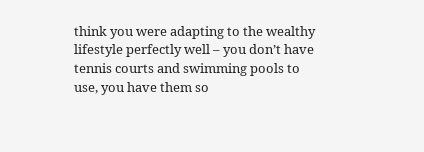think you were adapting to the wealthy lifestyle perfectly well – you don’t have tennis courts and swimming pools to use, you have them so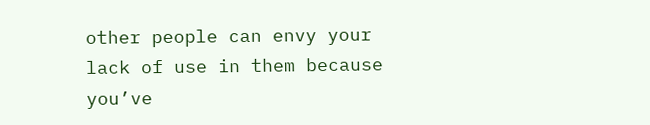other people can envy your lack of use in them because you’ve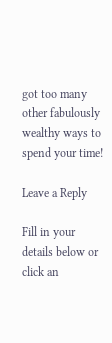got too many other fabulously wealthy ways to spend your time!

Leave a Reply

Fill in your details below or click an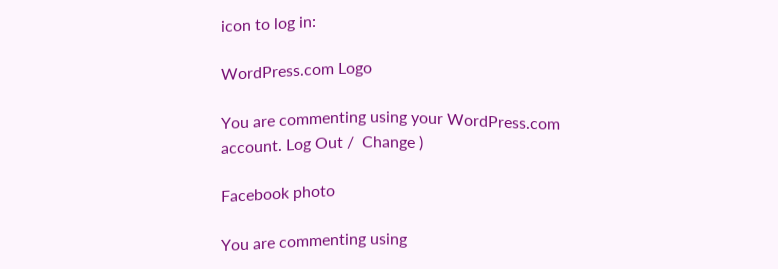icon to log in:

WordPress.com Logo

You are commenting using your WordPress.com account. Log Out /  Change )

Facebook photo

You are commenting using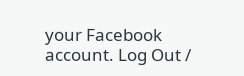your Facebook account. Log Out /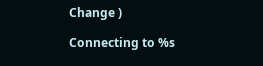Change )

Connecting to %s